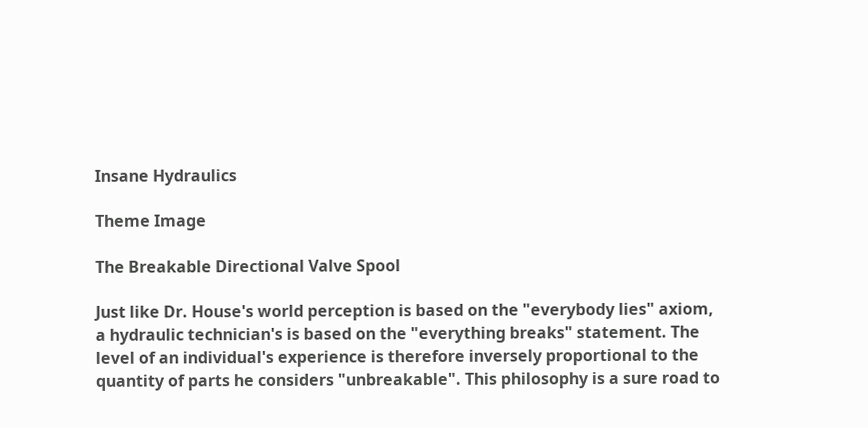Insane Hydraulics

Theme Image

The Breakable Directional Valve Spool

Just like Dr. House's world perception is based on the "everybody lies" axiom, a hydraulic technician's is based on the "everything breaks" statement. The level of an individual's experience is therefore inversely proportional to the quantity of parts he considers "unbreakable". This philosophy is a sure road to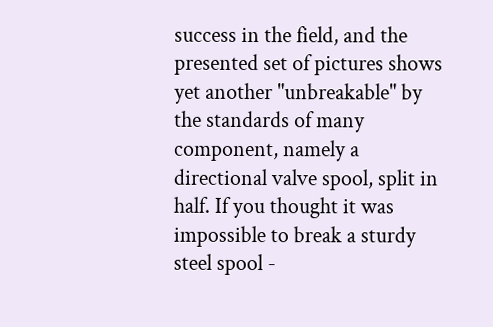success in the field, and the presented set of pictures shows yet another "unbreakable" by the standards of many component, namely a directional valve spool, split in half. If you thought it was impossible to break a sturdy steel spool -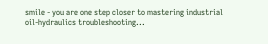smile - you are one step closer to mastering industrial oil-hydraulics troubleshooting...